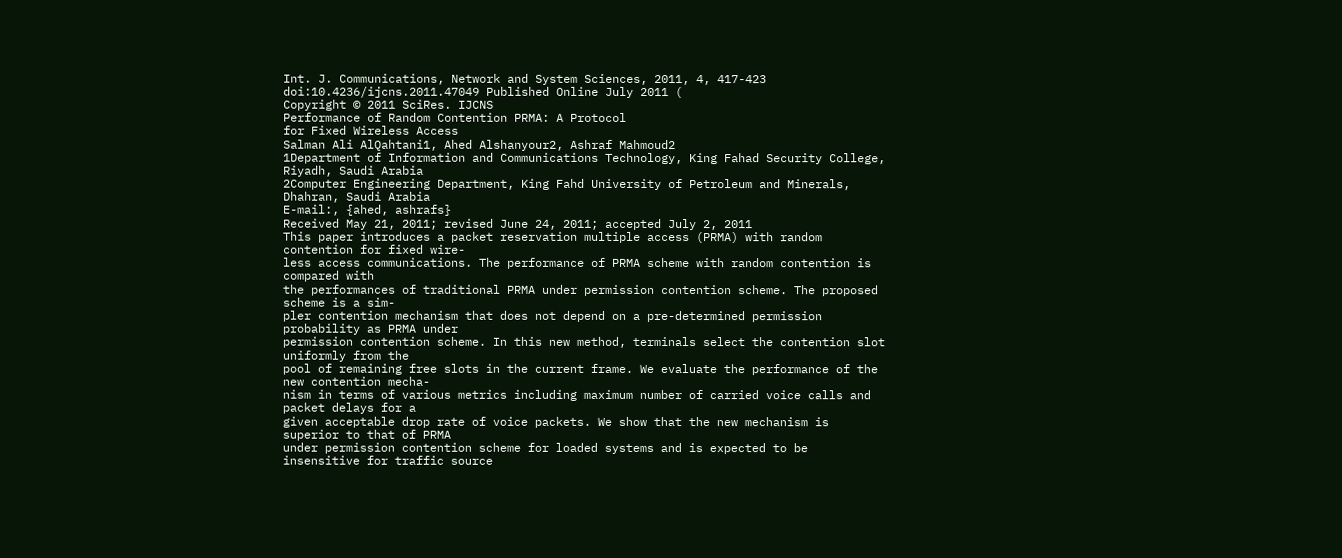Int. J. Communications, Network and System Sciences, 2011, 4, 417-423
doi:10.4236/ijcns.2011.47049 Published Online July 2011 (
Copyright © 2011 SciRes. IJCNS
Performance of Random Contention PRMA: A Protocol
for Fixed Wireless Access
Salman Ali AlQahtani1, Ahed Alshanyour2, Ashraf Mahmoud2
1Department of Information and Communications Technology, King Fahad Security College, Riyadh, Saudi Arabia
2Computer Engineering Department, King Fahd University of Petroleum and Minerals, Dhahran, Saudi Arabia
E-mail:, {ahed, ashrafs}
Received May 21, 2011; revised June 24, 2011; accepted July 2, 2011
This paper introduces a packet reservation multiple access (PRMA) with random contention for fixed wire-
less access communications. The performance of PRMA scheme with random contention is compared with
the performances of traditional PRMA under permission contention scheme. The proposed scheme is a sim-
pler contention mechanism that does not depend on a pre-determined permission probability as PRMA under
permission contention scheme. In this new method, terminals select the contention slot uniformly from the
pool of remaining free slots in the current frame. We evaluate the performance of the new contention mecha-
nism in terms of various metrics including maximum number of carried voice calls and packet delays for a
given acceptable drop rate of voice packets. We show that the new mechanism is superior to that of PRMA
under permission contention scheme for loaded systems and is expected to be insensitive for traffic source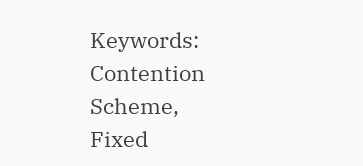Keywords: Contention Scheme, Fixed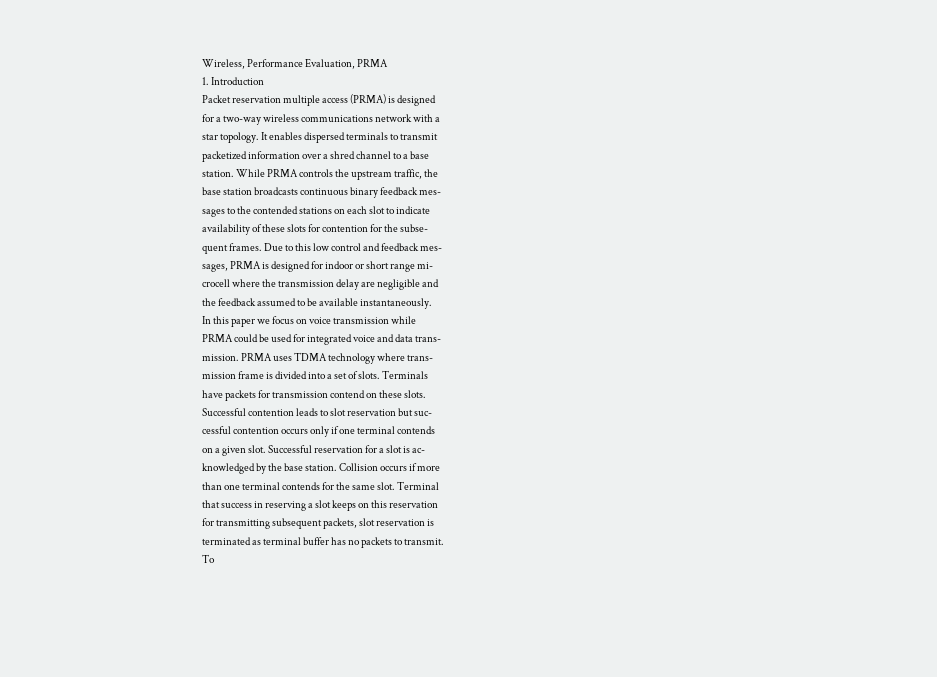Wireless, Performance Evaluation, PRMA
1. Introduction
Packet reservation multiple access (PRMA) is designed
for a two-way wireless communications network with a
star topology. It enables dispersed terminals to transmit
packetized information over a shred channel to a base
station. While PRMA controls the upstream traffic, the
base station broadcasts continuous binary feedback mes-
sages to the contended stations on each slot to indicate
availability of these slots for contention for the subse-
quent frames. Due to this low control and feedback mes-
sages, PRMA is designed for indoor or short range mi-
crocell where the transmission delay are negligible and
the feedback assumed to be available instantaneously.
In this paper we focus on voice transmission while
PRMA could be used for integrated voice and data trans-
mission. PRMA uses TDMA technology where trans-
mission frame is divided into a set of slots. Terminals
have packets for transmission contend on these slots.
Successful contention leads to slot reservation but suc-
cessful contention occurs only if one terminal contends
on a given slot. Successful reservation for a slot is ac-
knowledged by the base station. Collision occurs if more
than one terminal contends for the same slot. Terminal
that success in reserving a slot keeps on this reservation
for transmitting subsequent packets, slot reservation is
terminated as terminal buffer has no packets to transmit.
To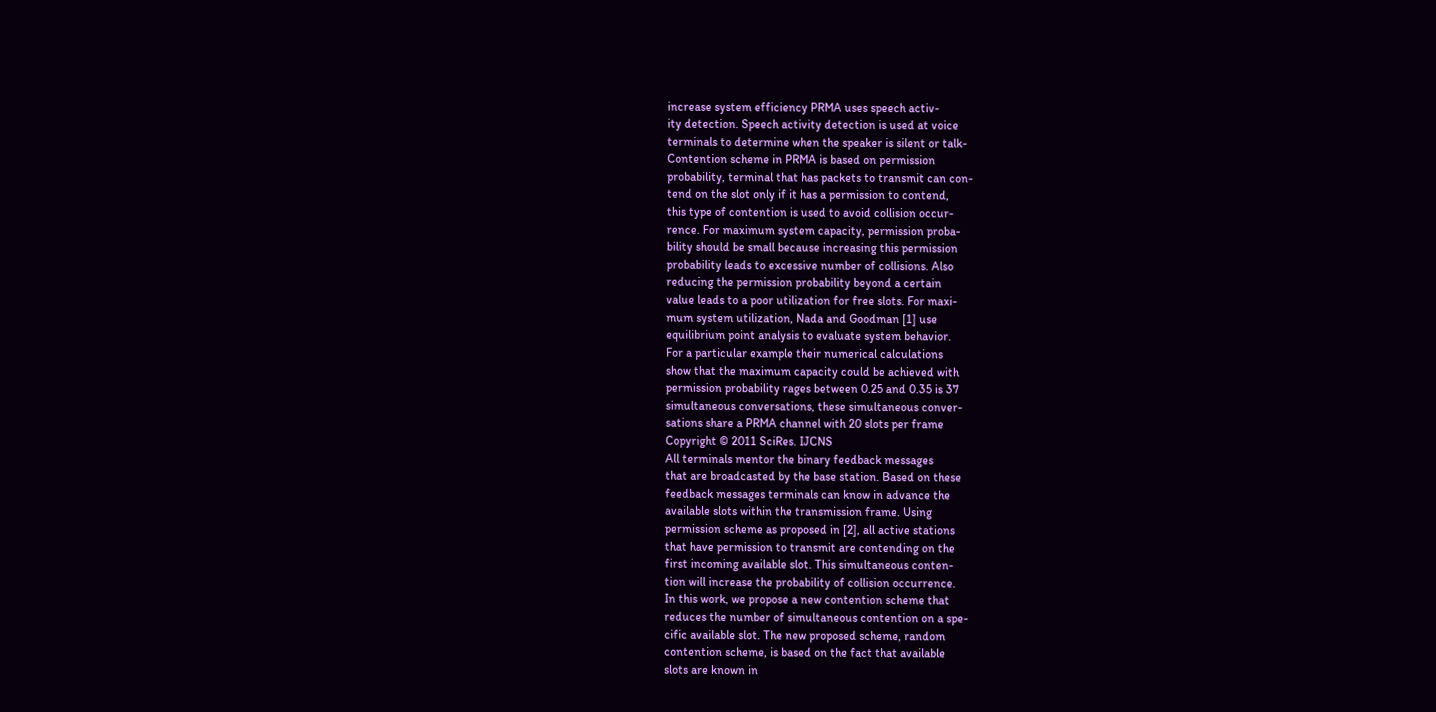increase system efficiency PRMA uses speech activ-
ity detection. Speech activity detection is used at voice
terminals to determine when the speaker is silent or talk-
Contention scheme in PRMA is based on permission
probability, terminal that has packets to transmit can con-
tend on the slot only if it has a permission to contend,
this type of contention is used to avoid collision occur-
rence. For maximum system capacity, permission proba-
bility should be small because increasing this permission
probability leads to excessive number of collisions. Also
reducing the permission probability beyond a certain
value leads to a poor utilization for free slots. For maxi-
mum system utilization, Nada and Goodman [1] use
equilibrium point analysis to evaluate system behavior.
For a particular example their numerical calculations
show that the maximum capacity could be achieved with
permission probability rages between 0.25 and 0.35 is 37
simultaneous conversations, these simultaneous conver-
sations share a PRMA channel with 20 slots per frame
Copyright © 2011 SciRes. IJCNS
All terminals mentor the binary feedback messages
that are broadcasted by the base station. Based on these
feedback messages terminals can know in advance the
available slots within the transmission frame. Using
permission scheme as proposed in [2], all active stations
that have permission to transmit are contending on the
first incoming available slot. This simultaneous conten-
tion will increase the probability of collision occurrence.
In this work, we propose a new contention scheme that
reduces the number of simultaneous contention on a spe-
cific available slot. The new proposed scheme, random
contention scheme, is based on the fact that available
slots are known in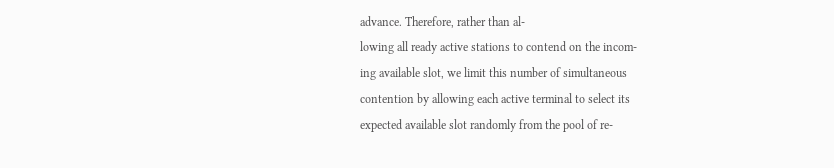advance. Therefore, rather than al-
lowing all ready active stations to contend on the incom-
ing available slot, we limit this number of simultaneous
contention by allowing each active terminal to select its
expected available slot randomly from the pool of re-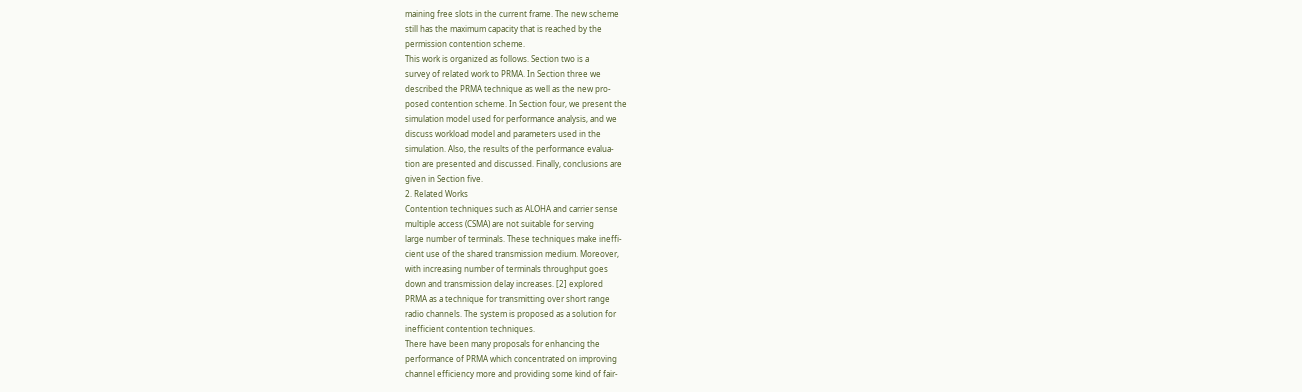maining free slots in the current frame. The new scheme
still has the maximum capacity that is reached by the
permission contention scheme.
This work is organized as follows. Section two is a
survey of related work to PRMA. In Section three we
described the PRMA technique as well as the new pro-
posed contention scheme. In Section four, we present the
simulation model used for performance analysis, and we
discuss workload model and parameters used in the
simulation. Also, the results of the performance evalua-
tion are presented and discussed. Finally, conclusions are
given in Section five.
2. Related Works
Contention techniques such as ALOHA and carrier sense
multiple access (CSMA) are not suitable for serving
large number of terminals. These techniques make ineffi-
cient use of the shared transmission medium. Moreover,
with increasing number of terminals throughput goes
down and transmission delay increases. [2] explored
PRMA as a technique for transmitting over short range
radio channels. The system is proposed as a solution for
inefficient contention techniques.
There have been many proposals for enhancing the
performance of PRMA which concentrated on improving
channel efficiency more and providing some kind of fair-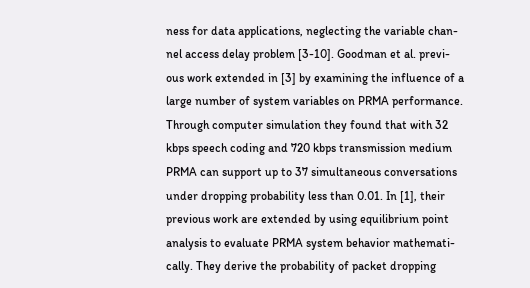ness for data applications, neglecting the variable chan-
nel access delay problem [3-10]. Goodman et al. previ-
ous work extended in [3] by examining the influence of a
large number of system variables on PRMA performance.
Through computer simulation they found that with 32
kbps speech coding and 720 kbps transmission medium
PRMA can support up to 37 simultaneous conversations
under dropping probability less than 0.01. In [1], their
previous work are extended by using equilibrium point
analysis to evaluate PRMA system behavior mathemati-
cally. They derive the probability of packet dropping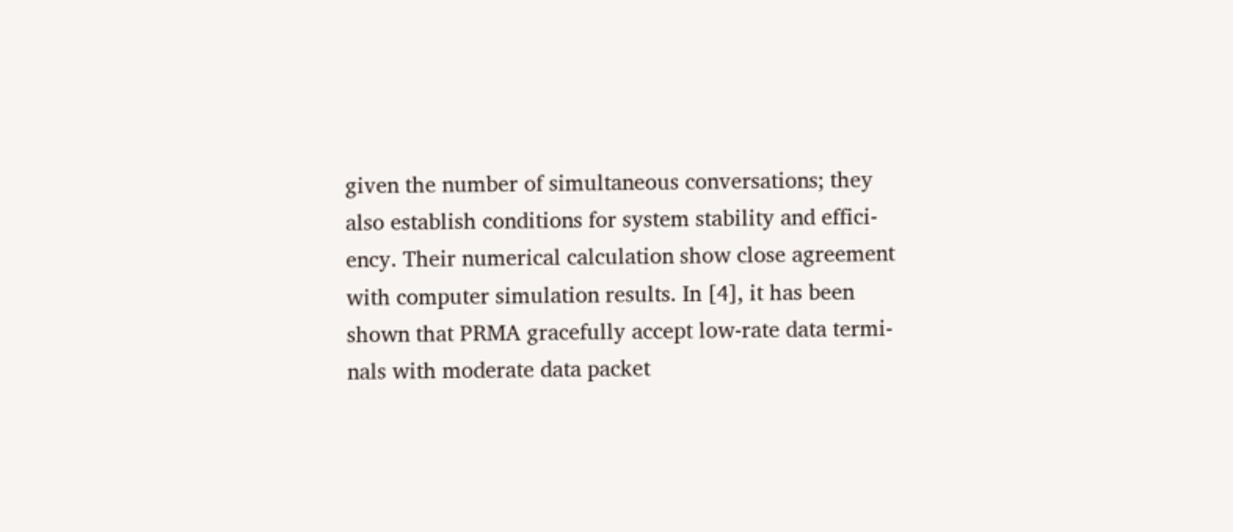given the number of simultaneous conversations; they
also establish conditions for system stability and effici-
ency. Their numerical calculation show close agreement
with computer simulation results. In [4], it has been
shown that PRMA gracefully accept low-rate data termi-
nals with moderate data packet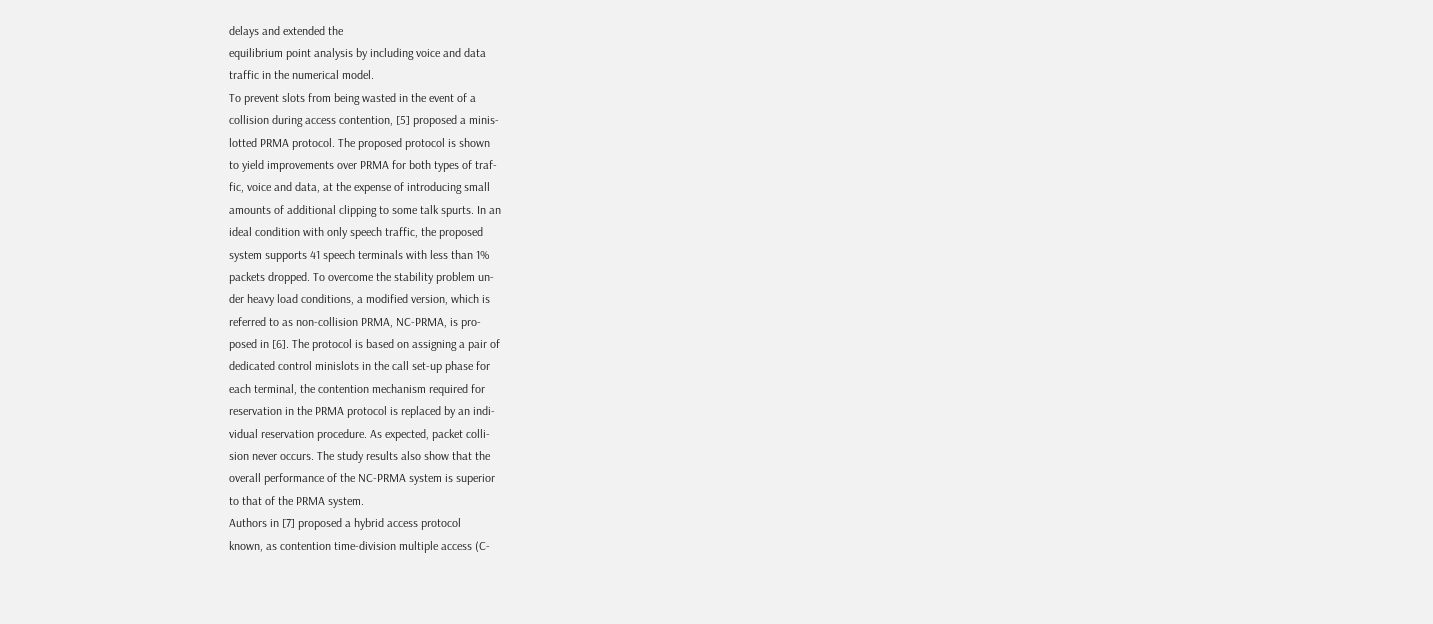delays and extended the
equilibrium point analysis by including voice and data
traffic in the numerical model.
To prevent slots from being wasted in the event of a
collision during access contention, [5] proposed a minis-
lotted PRMA protocol. The proposed protocol is shown
to yield improvements over PRMA for both types of traf-
fic, voice and data, at the expense of introducing small
amounts of additional clipping to some talk spurts. In an
ideal condition with only speech traffic, the proposed
system supports 41 speech terminals with less than 1%
packets dropped. To overcome the stability problem un-
der heavy load conditions, a modified version, which is
referred to as non-collision PRMA, NC-PRMA, is pro-
posed in [6]. The protocol is based on assigning a pair of
dedicated control minislots in the call set-up phase for
each terminal, the contention mechanism required for
reservation in the PRMA protocol is replaced by an indi-
vidual reservation procedure. As expected, packet colli-
sion never occurs. The study results also show that the
overall performance of the NC-PRMA system is superior
to that of the PRMA system.
Authors in [7] proposed a hybrid access protocol
known, as contention time-division multiple access (C-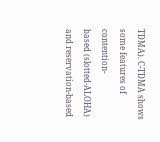TDMA). C-TDMA shows some features of contention-
based (slotted-ALOHA) and reservation-based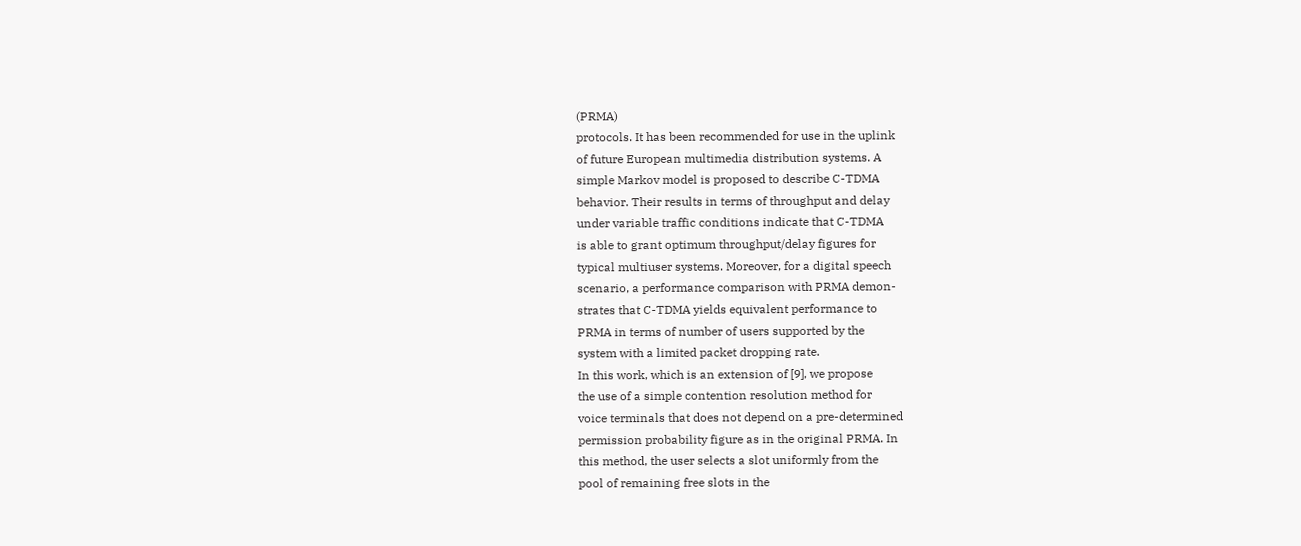(PRMA)
protocols. It has been recommended for use in the uplink
of future European multimedia distribution systems. A
simple Markov model is proposed to describe C-TDMA
behavior. Their results in terms of throughput and delay
under variable traffic conditions indicate that C-TDMA
is able to grant optimum throughput/delay figures for
typical multiuser systems. Moreover, for a digital speech
scenario, a performance comparison with PRMA demon-
strates that C-TDMA yields equivalent performance to
PRMA in terms of number of users supported by the
system with a limited packet dropping rate.
In this work, which is an extension of [9], we propose
the use of a simple contention resolution method for
voice terminals that does not depend on a pre-determined
permission probability figure as in the original PRMA. In
this method, the user selects a slot uniformly from the
pool of remaining free slots in the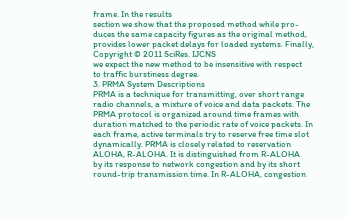frame. In the results
section we show that the proposed method while pro-
duces the same capacity figures as the original method,
provides lower packet delays for loaded systems. Finally,
Copyright © 2011 SciRes. IJCNS
we expect the new method to be insensitive with respect
to traffic burstiness degree.
3. PRMA System Descriptions
PRMA is a technique for transmitting, over short range
radio channels, a mixture of voice and data packets. The
PRMA protocol is organized around time frames with
duration matched to the periodic rate of voice packets. In
each frame, active terminals try to reserve free time slot
dynamically. PRMA is closely related to reservation
ALOHA, R-ALOHA. It is distinguished from R-ALOHA
by its response to network congestion and by its short
round-trip transmission time. In R-ALOHA, congestion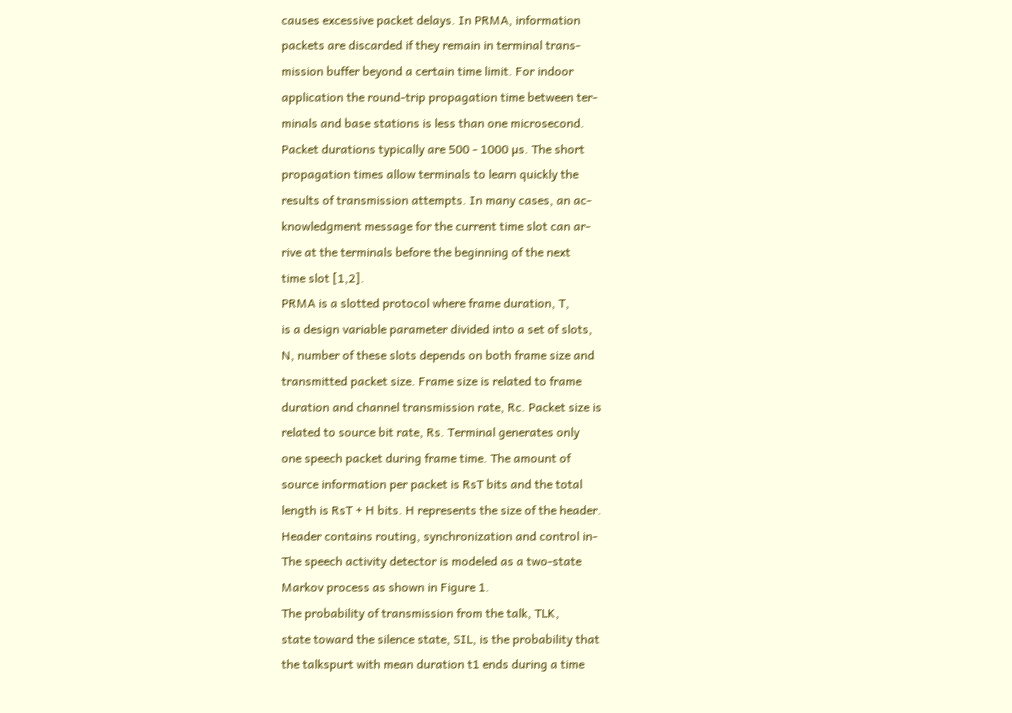causes excessive packet delays. In PRMA, information
packets are discarded if they remain in terminal trans-
mission buffer beyond a certain time limit. For indoor
application the round-trip propagation time between ter-
minals and base stations is less than one microsecond.
Packet durations typically are 500 - 1000 µs. The short
propagation times allow terminals to learn quickly the
results of transmission attempts. In many cases, an ac-
knowledgment message for the current time slot can ar-
rive at the terminals before the beginning of the next
time slot [1,2].
PRMA is a slotted protocol where frame duration, T,
is a design variable parameter divided into a set of slots,
N, number of these slots depends on both frame size and
transmitted packet size. Frame size is related to frame
duration and channel transmission rate, Rc. Packet size is
related to source bit rate, Rs. Terminal generates only
one speech packet during frame time. The amount of
source information per packet is RsT bits and the total
length is RsT + H bits. H represents the size of the header.
Header contains routing, synchronization and control in-
The speech activity detector is modeled as a two-state
Markov process as shown in Figure 1.
The probability of transmission from the talk, TLK,
state toward the silence state, SIL, is the probability that
the talkspurt with mean duration t1 ends during a time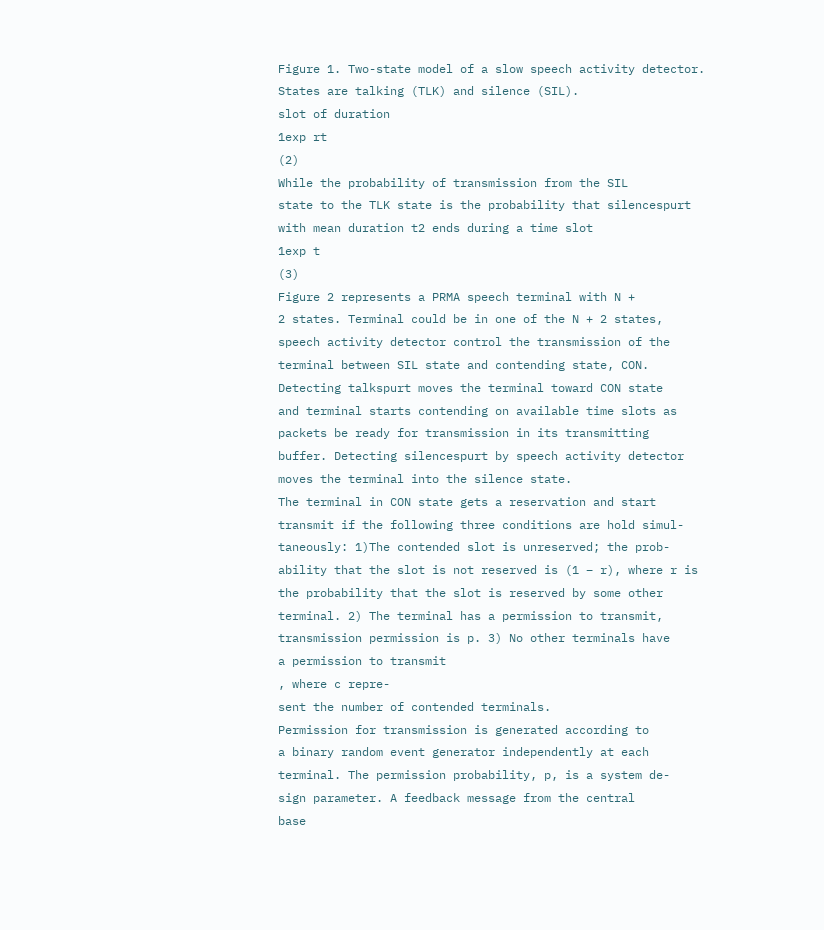Figure 1. Two-state model of a slow speech activity detector.
States are talking (TLK) and silence (SIL).
slot of duration
1exp rt
(2)
While the probability of transmission from the SIL
state to the TLK state is the probability that silencespurt
with mean duration t2 ends during a time slot
1exp t
(3)
Figure 2 represents a PRMA speech terminal with N +
2 states. Terminal could be in one of the N + 2 states,
speech activity detector control the transmission of the
terminal between SIL state and contending state, CON.
Detecting talkspurt moves the terminal toward CON state
and terminal starts contending on available time slots as
packets be ready for transmission in its transmitting
buffer. Detecting silencespurt by speech activity detector
moves the terminal into the silence state.
The terminal in CON state gets a reservation and start
transmit if the following three conditions are hold simul-
taneously: 1)The contended slot is unreserved; the prob-
ability that the slot is not reserved is (1 – r), where r is
the probability that the slot is reserved by some other
terminal. 2) The terminal has a permission to transmit,
transmission permission is p. 3) No other terminals have
a permission to transmit
, where c repre-
sent the number of contended terminals.
Permission for transmission is generated according to
a binary random event generator independently at each
terminal. The permission probability, p, is a system de-
sign parameter. A feedback message from the central
base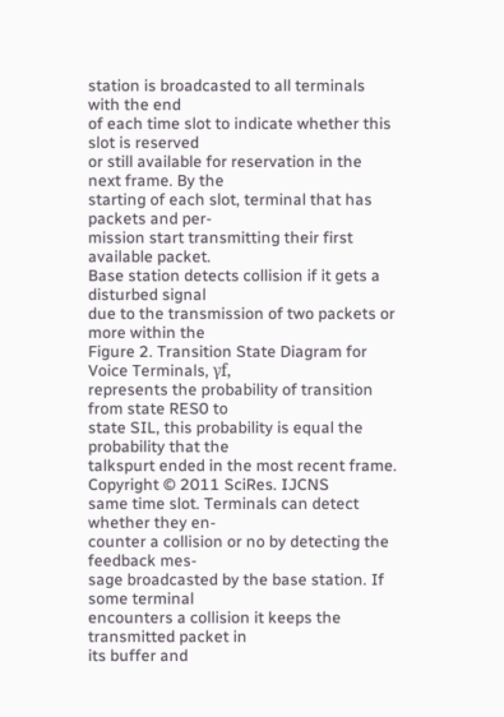station is broadcasted to all terminals with the end
of each time slot to indicate whether this slot is reserved
or still available for reservation in the next frame. By the
starting of each slot, terminal that has packets and per-
mission start transmitting their first available packet.
Base station detects collision if it gets a disturbed signal
due to the transmission of two packets or more within the
Figure 2. Transition State Diagram for Voice Terminals, γf,
represents the probability of transition from state RES0 to
state SIL, this probability is equal the probability that the
talkspurt ended in the most recent frame.
Copyright © 2011 SciRes. IJCNS
same time slot. Terminals can detect whether they en-
counter a collision or no by detecting the feedback mes-
sage broadcasted by the base station. If some terminal
encounters a collision it keeps the transmitted packet in
its buffer and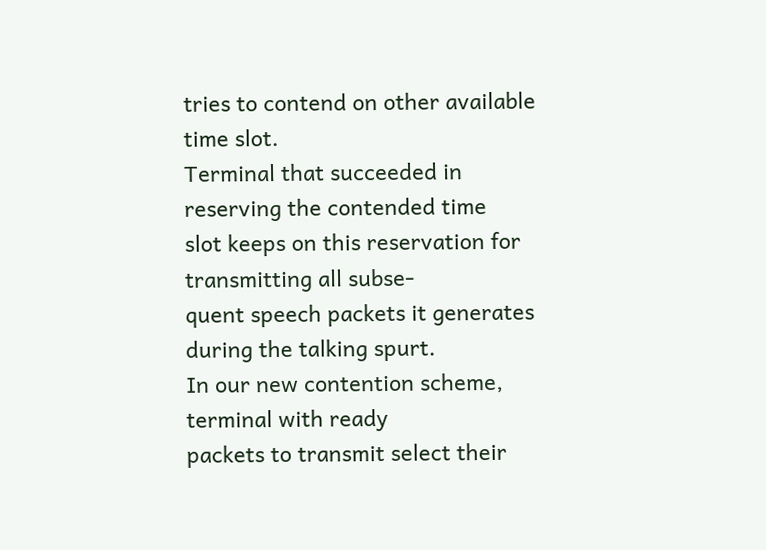tries to contend on other available time slot.
Terminal that succeeded in reserving the contended time
slot keeps on this reservation for transmitting all subse-
quent speech packets it generates during the talking spurt.
In our new contention scheme, terminal with ready
packets to transmit select their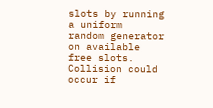slots by running a uniform
random generator on available free slots. Collision could
occur if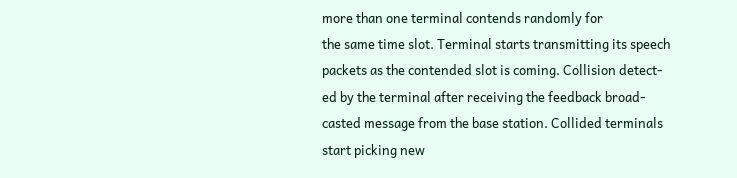more than one terminal contends randomly for
the same time slot. Terminal starts transmitting its speech
packets as the contended slot is coming. Collision detect-
ed by the terminal after receiving the feedback broad-
casted message from the base station. Collided terminals
start picking new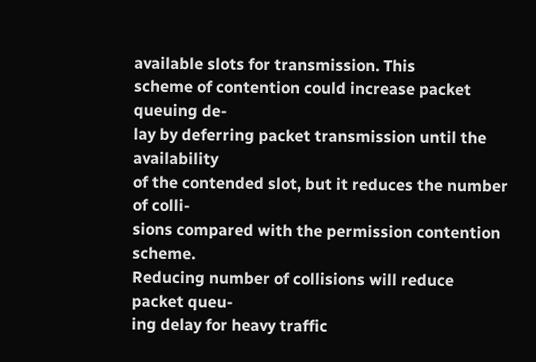available slots for transmission. This
scheme of contention could increase packet queuing de-
lay by deferring packet transmission until the availability
of the contended slot, but it reduces the number of colli-
sions compared with the permission contention scheme.
Reducing number of collisions will reduce packet queu-
ing delay for heavy traffic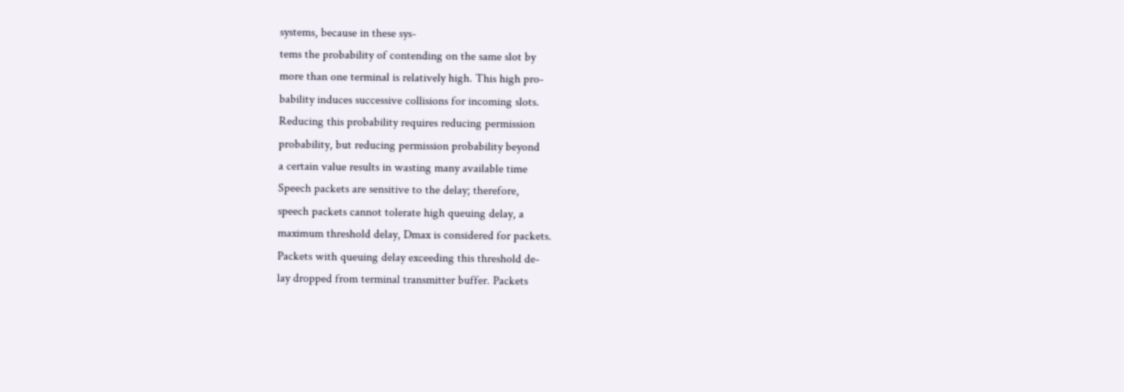systems, because in these sys-
tems the probability of contending on the same slot by
more than one terminal is relatively high. This high pro-
bability induces successive collisions for incoming slots.
Reducing this probability requires reducing permission
probability, but reducing permission probability beyond
a certain value results in wasting many available time
Speech packets are sensitive to the delay; therefore,
speech packets cannot tolerate high queuing delay, a
maximum threshold delay, Dmax is considered for packets.
Packets with queuing delay exceeding this threshold de-
lay dropped from terminal transmitter buffer. Packets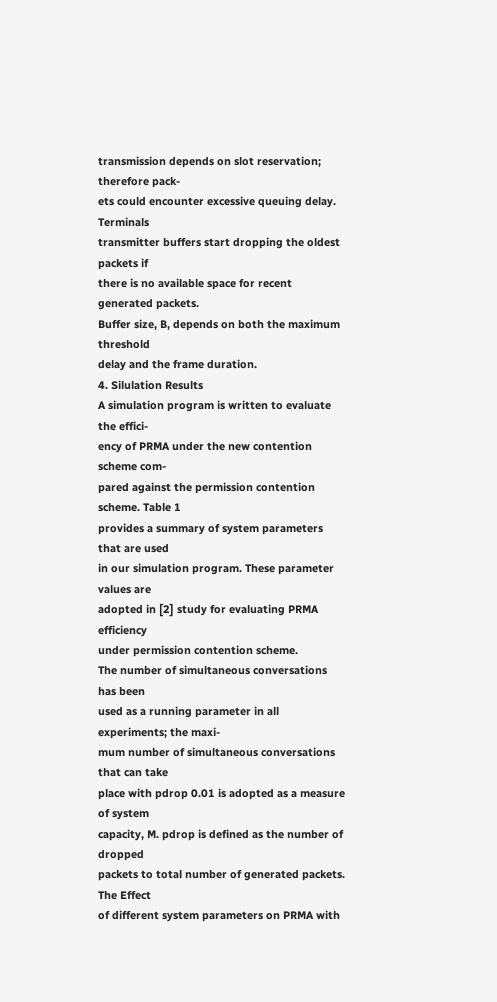transmission depends on slot reservation; therefore pack-
ets could encounter excessive queuing delay. Terminals
transmitter buffers start dropping the oldest packets if
there is no available space for recent generated packets.
Buffer size, B, depends on both the maximum threshold
delay and the frame duration.
4. Silulation Results
A simulation program is written to evaluate the effici-
ency of PRMA under the new contention scheme com-
pared against the permission contention scheme. Table 1
provides a summary of system parameters that are used
in our simulation program. These parameter values are
adopted in [2] study for evaluating PRMA efficiency
under permission contention scheme.
The number of simultaneous conversations has been
used as a running parameter in all experiments; the maxi-
mum number of simultaneous conversations that can take
place with pdrop 0.01 is adopted as a measure of system
capacity, M. pdrop is defined as the number of dropped
packets to total number of generated packets. The Effect
of different system parameters on PRMA with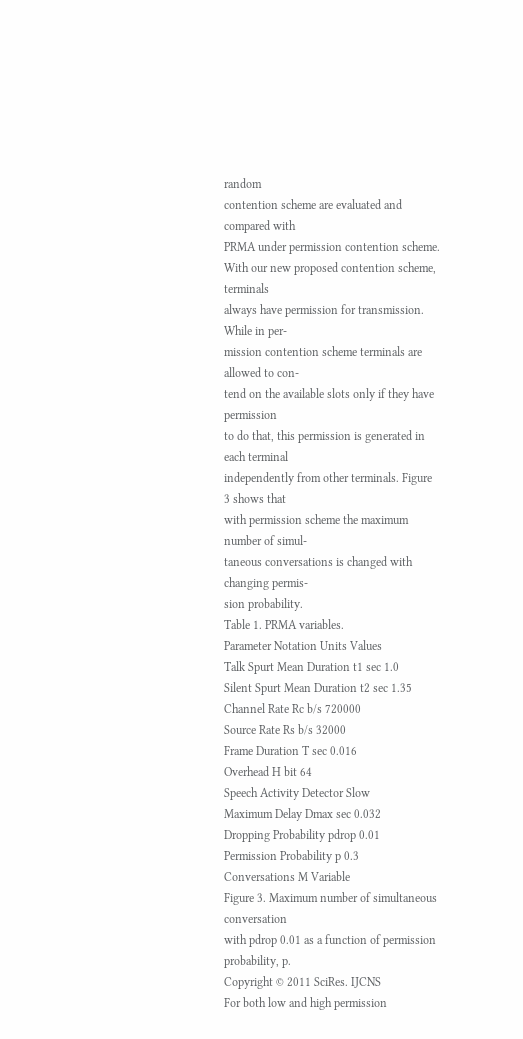random
contention scheme are evaluated and compared with
PRMA under permission contention scheme.
With our new proposed contention scheme, terminals
always have permission for transmission. While in per-
mission contention scheme terminals are allowed to con-
tend on the available slots only if they have permission
to do that, this permission is generated in each terminal
independently from other terminals. Figure 3 shows that
with permission scheme the maximum number of simul-
taneous conversations is changed with changing permis-
sion probability.
Table 1. PRMA variables.
Parameter Notation Units Values
Talk Spurt Mean Duration t1 sec 1.0
Silent Spurt Mean Duration t2 sec 1.35
Channel Rate Rc b/s 720000
Source Rate Rs b/s 32000
Frame Duration T sec 0.016
Overhead H bit 64
Speech Activity Detector Slow
Maximum Delay Dmax sec 0.032
Dropping Probability pdrop 0.01
Permission Probability p 0.3
Conversations M Variable
Figure 3. Maximum number of simultaneous conversation
with pdrop 0.01 as a function of permission probability, p.
Copyright © 2011 SciRes. IJCNS
For both low and high permission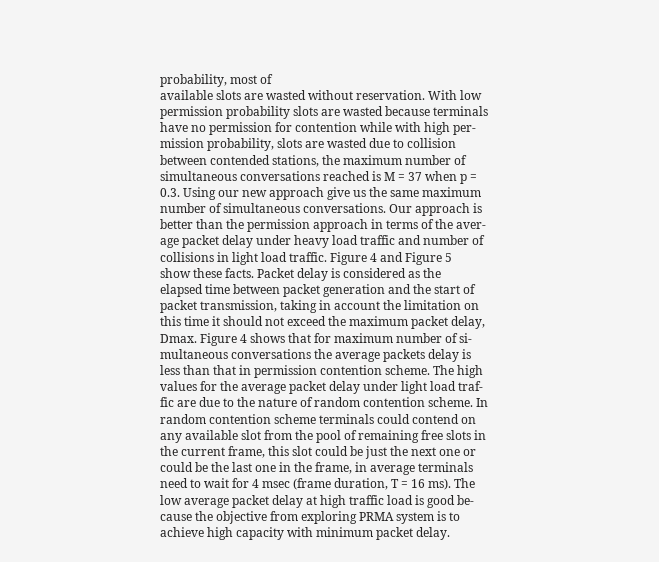probability, most of
available slots are wasted without reservation. With low
permission probability slots are wasted because terminals
have no permission for contention while with high per-
mission probability, slots are wasted due to collision
between contended stations, the maximum number of
simultaneous conversations reached is M = 37 when p =
0.3. Using our new approach give us the same maximum
number of simultaneous conversations. Our approach is
better than the permission approach in terms of the aver-
age packet delay under heavy load traffic and number of
collisions in light load traffic. Figure 4 and Figure 5
show these facts. Packet delay is considered as the
elapsed time between packet generation and the start of
packet transmission, taking in account the limitation on
this time it should not exceed the maximum packet delay,
Dmax. Figure 4 shows that for maximum number of si-
multaneous conversations the average packets delay is
less than that in permission contention scheme. The high
values for the average packet delay under light load traf-
fic are due to the nature of random contention scheme. In
random contention scheme terminals could contend on
any available slot from the pool of remaining free slots in
the current frame, this slot could be just the next one or
could be the last one in the frame, in average terminals
need to wait for 4 msec (frame duration, T = 16 ms). The
low average packet delay at high traffic load is good be-
cause the objective from exploring PRMA system is to
achieve high capacity with minimum packet delay.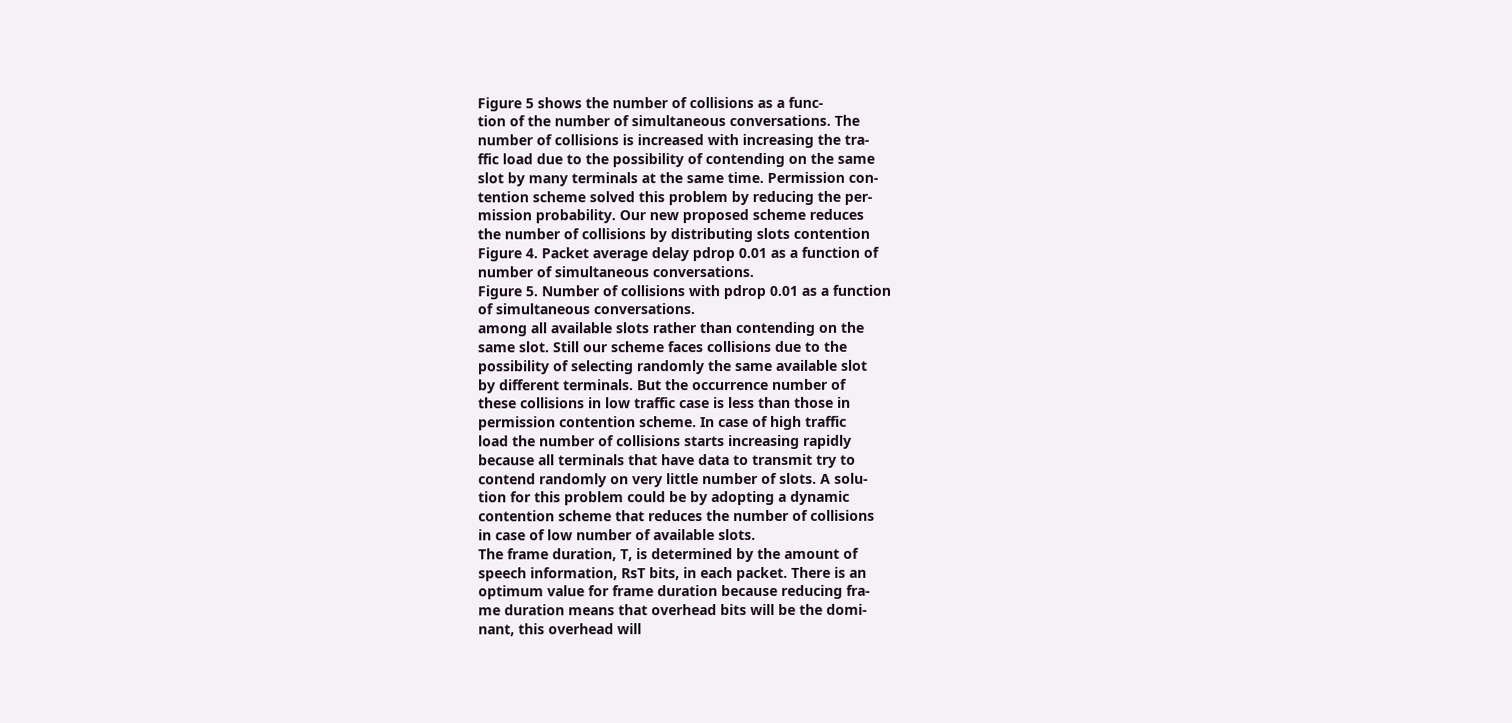Figure 5 shows the number of collisions as a func-
tion of the number of simultaneous conversations. The
number of collisions is increased with increasing the tra-
ffic load due to the possibility of contending on the same
slot by many terminals at the same time. Permission con-
tention scheme solved this problem by reducing the per-
mission probability. Our new proposed scheme reduces
the number of collisions by distributing slots contention
Figure 4. Packet average delay pdrop 0.01 as a function of
number of simultaneous conversations.
Figure 5. Number of collisions with pdrop 0.01 as a function
of simultaneous conversations.
among all available slots rather than contending on the
same slot. Still our scheme faces collisions due to the
possibility of selecting randomly the same available slot
by different terminals. But the occurrence number of
these collisions in low traffic case is less than those in
permission contention scheme. In case of high traffic
load the number of collisions starts increasing rapidly
because all terminals that have data to transmit try to
contend randomly on very little number of slots. A solu-
tion for this problem could be by adopting a dynamic
contention scheme that reduces the number of collisions
in case of low number of available slots.
The frame duration, T, is determined by the amount of
speech information, RsT bits, in each packet. There is an
optimum value for frame duration because reducing fra-
me duration means that overhead bits will be the domi-
nant, this overhead will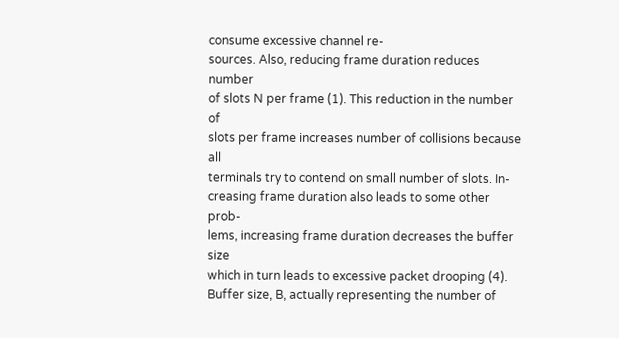consume excessive channel re-
sources. Also, reducing frame duration reduces number
of slots N per frame (1). This reduction in the number of
slots per frame increases number of collisions because all
terminals try to contend on small number of slots. In-
creasing frame duration also leads to some other prob-
lems, increasing frame duration decreases the buffer size
which in turn leads to excessive packet drooping (4).
Buffer size, B, actually representing the number of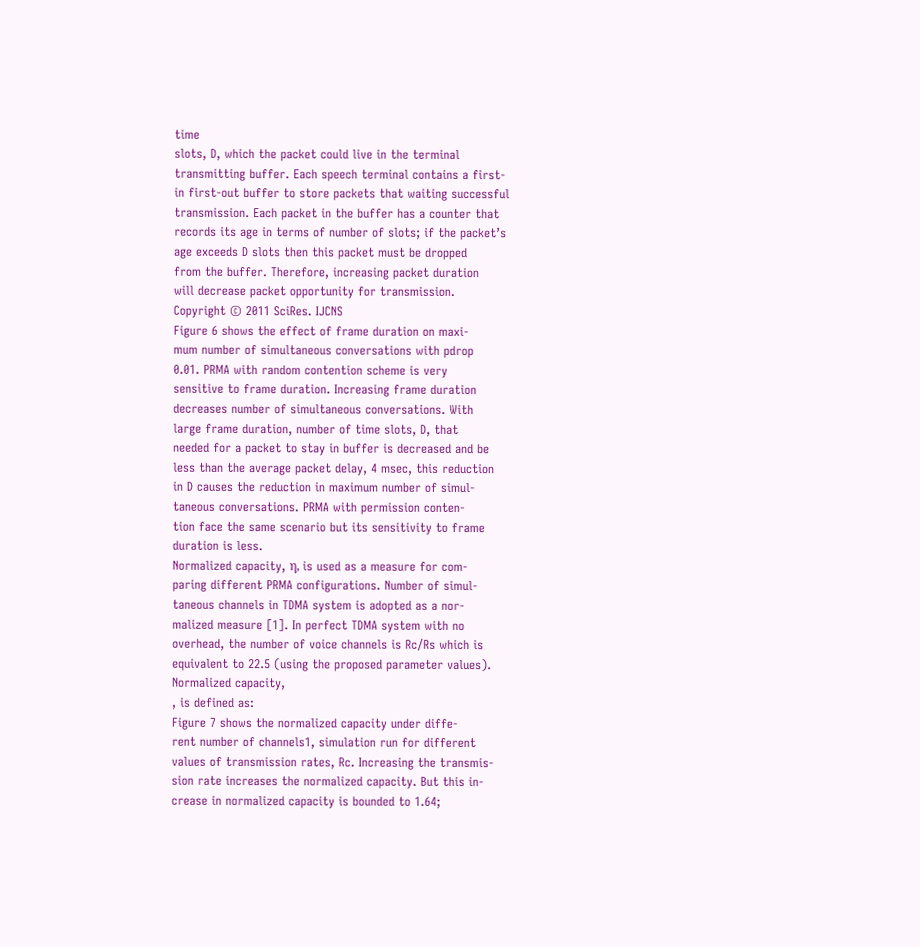time
slots, D, which the packet could live in the terminal
transmitting buffer. Each speech terminal contains a first-
in first-out buffer to store packets that waiting successful
transmission. Each packet in the buffer has a counter that
records its age in terms of number of slots; if the packet’s
age exceeds D slots then this packet must be dropped
from the buffer. Therefore, increasing packet duration
will decrease packet opportunity for transmission.
Copyright © 2011 SciRes. IJCNS
Figure 6 shows the effect of frame duration on maxi-
mum number of simultaneous conversations with pdrop
0.01. PRMA with random contention scheme is very
sensitive to frame duration. Increasing frame duration
decreases number of simultaneous conversations. With
large frame duration, number of time slots, D, that
needed for a packet to stay in buffer is decreased and be
less than the average packet delay, 4 msec, this reduction
in D causes the reduction in maximum number of simul-
taneous conversations. PRMA with permission conten-
tion face the same scenario but its sensitivity to frame
duration is less.
Normalized capacity, η, is used as a measure for com-
paring different PRMA configurations. Number of simul-
taneous channels in TDMA system is adopted as a nor-
malized measure [1]. In perfect TDMA system with no
overhead, the number of voice channels is Rc/Rs which is
equivalent to 22.5 (using the proposed parameter values).
Normalized capacity,
, is defined as:
Figure 7 shows the normalized capacity under diffe-
rent number of channels1, simulation run for different
values of transmission rates, Rc. Increasing the transmis-
sion rate increases the normalized capacity. But this in-
crease in normalized capacity is bounded to 1.64;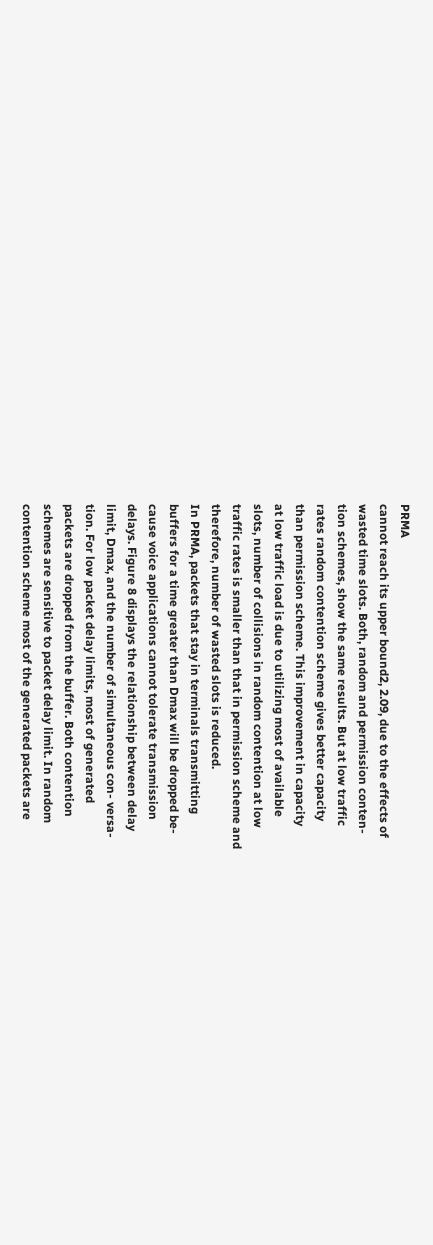PRMA
cannot reach its upper bound2, 2.09, due to the effects of
wasted time slots. Both, random and permission conten-
tion schemes, show the same results. But at low traffic
rates random contention scheme gives better capacity
than permission scheme. This improvement in capacity
at low traffic load is due to utilizing most of available
slots, number of collisions in random contention at low
traffic rates is smaller than that in permission scheme and
therefore, number of wasted slots is reduced.
In PRMA, packets that stay in terminals transmitting
buffers for a time greater than Dmax will be dropped be-
cause voice applications cannot tolerate transmission
delays. Figure 8 displays the relationship between delay
limit, Dmax, and the number of simultaneous con- versa-
tion. For low packet delay limits, most of generated
packets are dropped from the buffer. Both contention
schemes are sensitive to packet delay limit. In random
contention scheme most of the generated packets are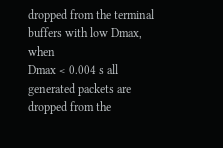dropped from the terminal buffers with low Dmax, when
Dmax < 0.004 s all generated packets are dropped from the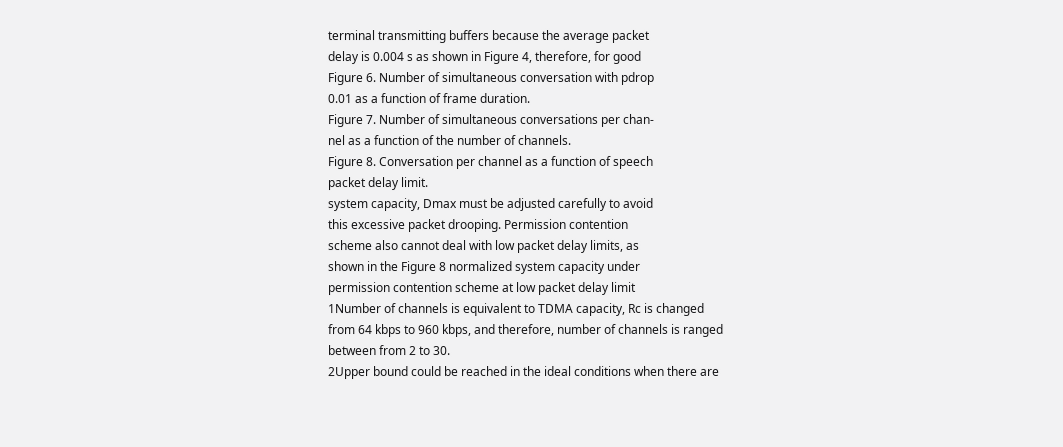terminal transmitting buffers because the average packet
delay is 0.004 s as shown in Figure 4, therefore, for good
Figure 6. Number of simultaneous conversation with pdrop
0.01 as a function of frame duration.
Figure 7. Number of simultaneous conversations per chan-
nel as a function of the number of channels.
Figure 8. Conversation per channel as a function of speech
packet delay limit.
system capacity, Dmax must be adjusted carefully to avoid
this excessive packet drooping. Permission contention
scheme also cannot deal with low packet delay limits, as
shown in the Figure 8 normalized system capacity under
permission contention scheme at low packet delay limit
1Number of channels is equivalent to TDMA capacity, Rc is changed
from 64 kbps to 960 kbps, and therefore, number of channels is ranged
between from 2 to 30.
2Upper bound could be reached in the ideal conditions when there are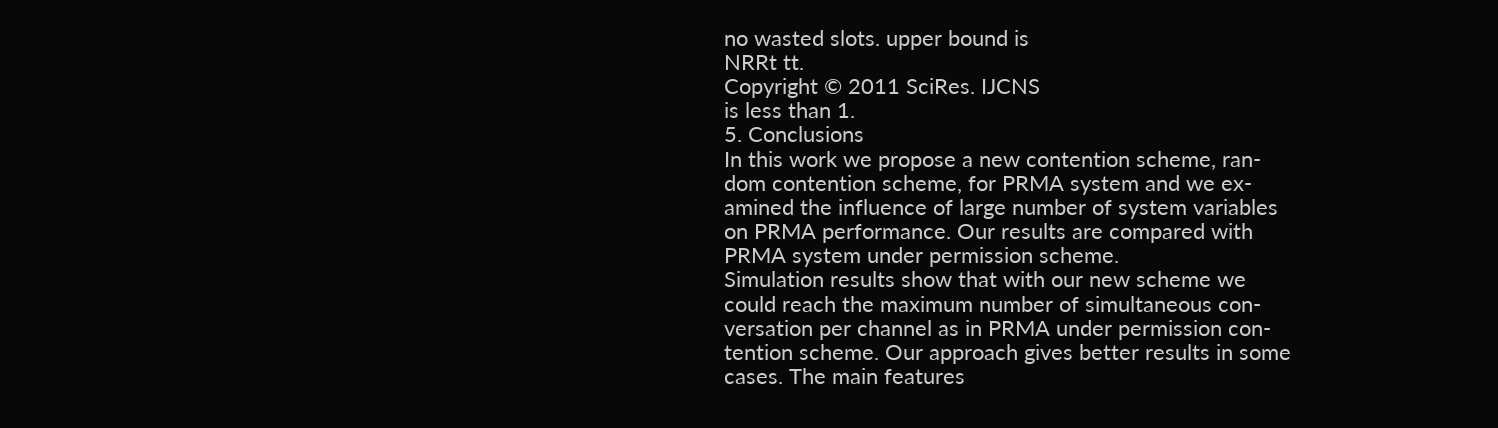no wasted slots. upper bound is
NRRt tt.
Copyright © 2011 SciRes. IJCNS
is less than 1.
5. Conclusions
In this work we propose a new contention scheme, ran-
dom contention scheme, for PRMA system and we ex-
amined the influence of large number of system variables
on PRMA performance. Our results are compared with
PRMA system under permission scheme.
Simulation results show that with our new scheme we
could reach the maximum number of simultaneous con-
versation per channel as in PRMA under permission con-
tention scheme. Our approach gives better results in some
cases. The main features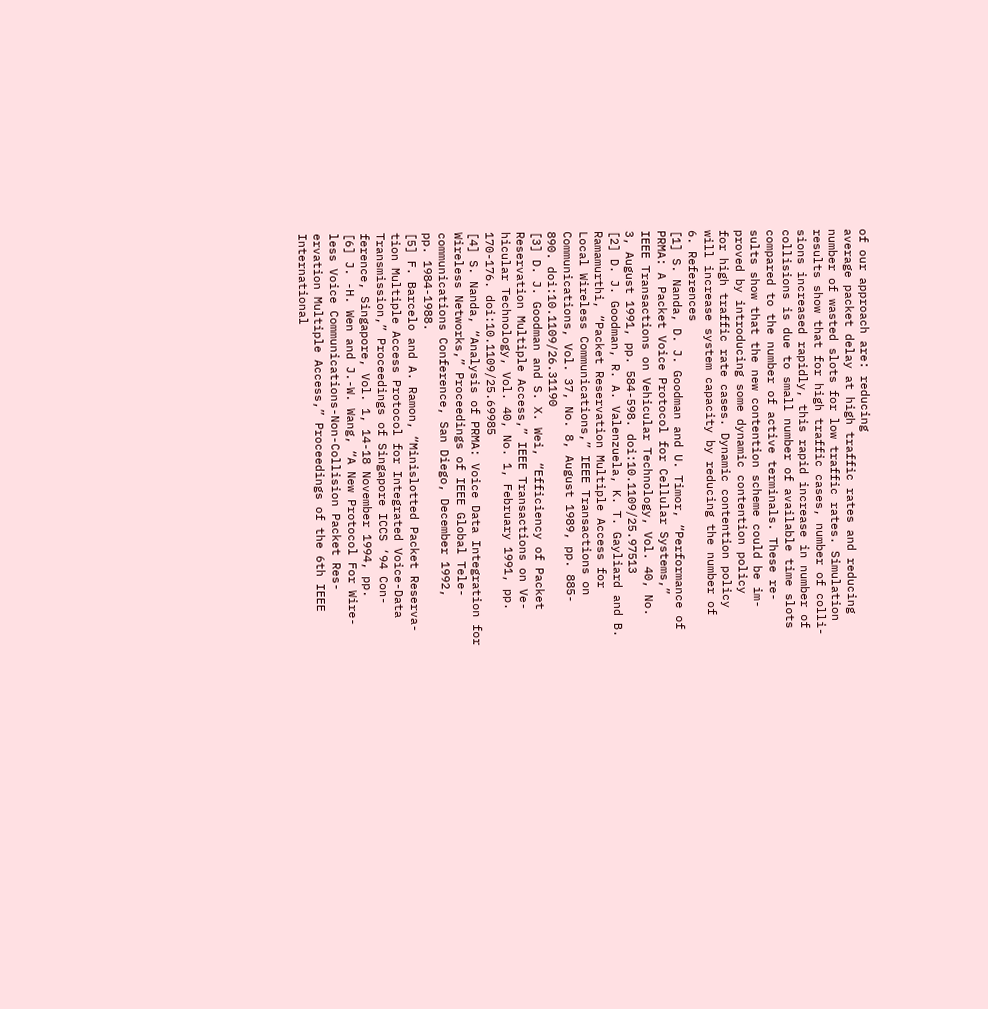of our approach are: reducing
average packet delay at high traffic rates and reducing
number of wasted slots for low traffic rates. Simulation
results show that for high traffic cases, number of colli-
sions increased rapidly, this rapid increase in number of
collisions is due to small number of available time slots
compared to the number of active terminals. These re-
sults show that the new contention scheme could be im-
proved by introducing some dynamic contention policy
for high traffic rate cases. Dynamic contention policy
will increase system capacity by reducing the number of
6. References
[1] S. Nanda, D. J. Goodman and U. Timor, “Performance of
PRMA: A Packet Voice Protocol for Cellular Systems,”
IEEE Transactions on Vehicular Technology, Vol. 40, No.
3, August 1991, pp. 584-598. doi:10.1109/25.97513
[2] D. J. Goodman, R. A. Valenzuela, K. T. Gayliard and B.
Ramamurthi, “Packet Reservation Multiple Access for
Local Wireless Communications,” IEEE Transactions on
Communications, Vol. 37, No. 8, August 1989, pp. 885-
890. doi:10.1109/26.31190
[3] D. J. Goodman and S. X. Wei, “Efficiency of Packet
Reservation Multiple Access,” IEEE Transactions on Ve-
hicular Technology, Vol. 40, No. 1, February 1991, pp.
170-176. doi:10.1109/25.69985
[4] S. Nanda, “Analysis of PRMA: Voice Data Integration for
Wireless Networks,” Proceedings of IEEE Global Tele-
communications Conference, San Diego, December 1992,
pp. 1984-1988.
[5] F. Barcelo and A. Ramon, “Minislotted Packet Reserva-
tion Multiple Access Protocol for Integrated Voice-Data
Transmission,” Proceedings of Singapore ICCS ‘94 Con-
ference, Singapore, Vol. 1, 14-18 November 1994, pp.
[6] J. -H. Wen and J.-W. Wang, “A New Protocol For Wire-
less Voice Communications-Non-Collision Packet Res-
ervation Multiple Access,” Proceedings of the 6th IEEE
International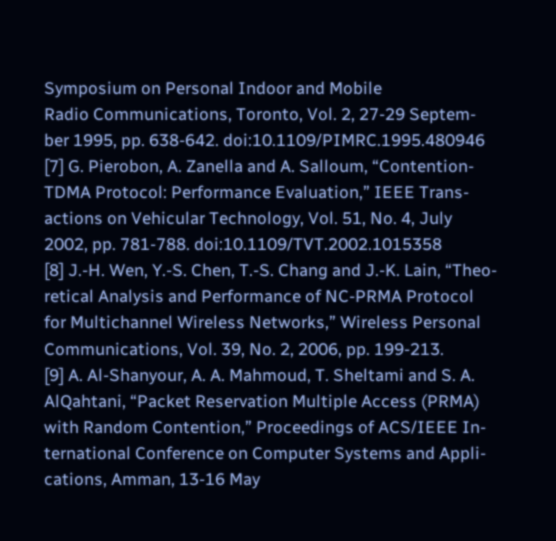Symposium on Personal Indoor and Mobile
Radio Communications, Toronto, Vol. 2, 27-29 Septem-
ber 1995, pp. 638-642. doi:10.1109/PIMRC.1995.480946
[7] G. Pierobon, A. Zanella and A. Salloum, “Contention-
TDMA Protocol: Performance Evaluation,” IEEE Trans-
actions on Vehicular Technology, Vol. 51, No. 4, July
2002, pp. 781-788. doi:10.1109/TVT.2002.1015358
[8] J.-H. Wen, Y.-S. Chen, T.-S. Chang and J.-K. Lain, “Theo-
retical Analysis and Performance of NC-PRMA Protocol
for Multichannel Wireless Networks,” Wireless Personal
Communications, Vol. 39, No. 2, 2006, pp. 199-213.
[9] A. Al-Shanyour, A. A. Mahmoud, T. Sheltami and S. A.
AlQahtani, “Packet Reservation Multiple Access (PRMA)
with Random Contention,” Proceedings of ACS/IEEE In-
ternational Conference on Computer Systems and Appli-
cations, Amman, 13-16 May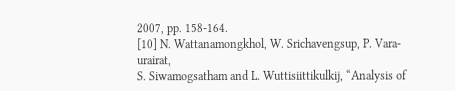2007, pp. 158-164.
[10] N. Wattanamongkhol, W. Srichavengsup, P. Vara-urairat,
S. Siwamogsatham and L. Wuttisiittikulkij, “Analysis of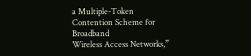a Multiple-Token Contention Scheme for Broadband
Wireless Access Networks,”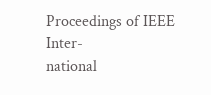Proceedings of IEEE Inter-
national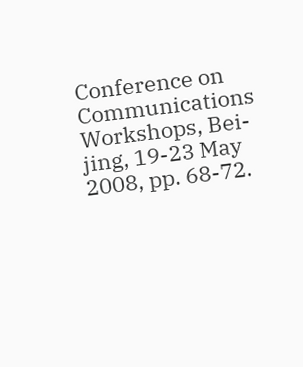Conference on Communications Workshops, Bei-
jing, 19-23 May 2008, pp. 68-72.